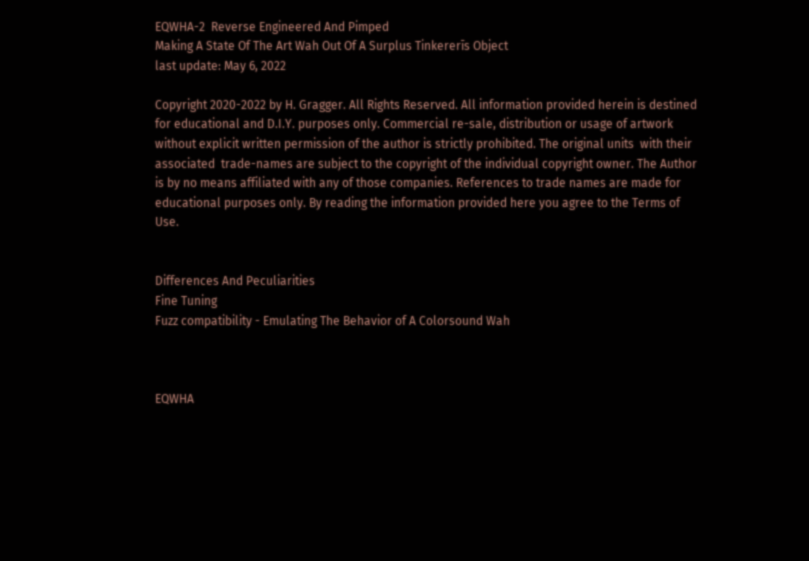EQWHA-2  Reverse Engineered And Pimped
Making A State Of The Art Wah Out Of A Surplus Tinkererīs Object
last update: May 6, 2022

Copyright 2020-2022 by H. Gragger. All Rights Reserved. All information provided herein is destined for educational and D.I.Y. purposes only. Commercial re-sale, distribution or usage of artwork without explicit written permission of the author is strictly prohibited. The original units  with their associated  trade-names are subject to the copyright of the individual copyright owner. The Author is by no means affiliated with any of those companies. References to trade names are made for educational purposes only. By reading the information provided here you agree to the Terms of Use.


Differences And Peculiarities
Fine Tuning
Fuzz compatibility - Emulating The Behavior of A Colorsound Wah



EQWHA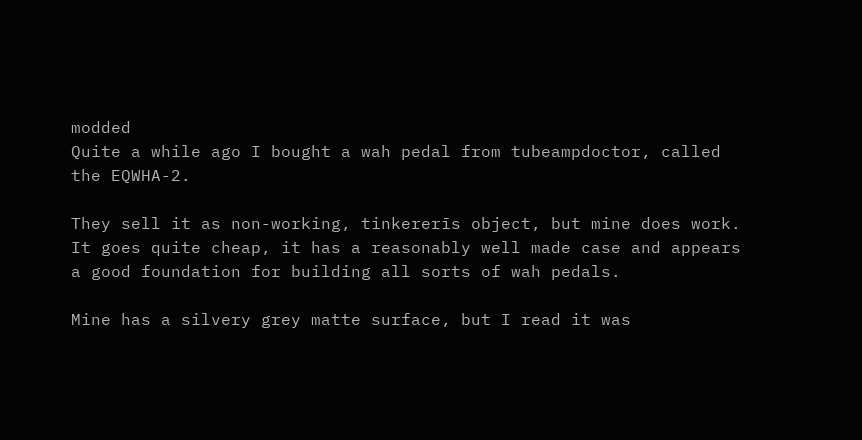modded
Quite a while ago I bought a wah pedal from tubeampdoctor, called the EQWHA-2.

They sell it as non-working, tinkererīs object, but mine does work. It goes quite cheap, it has a reasonably well made case and appears a good foundation for building all sorts of wah pedals.

Mine has a silvery grey matte surface, but I read it was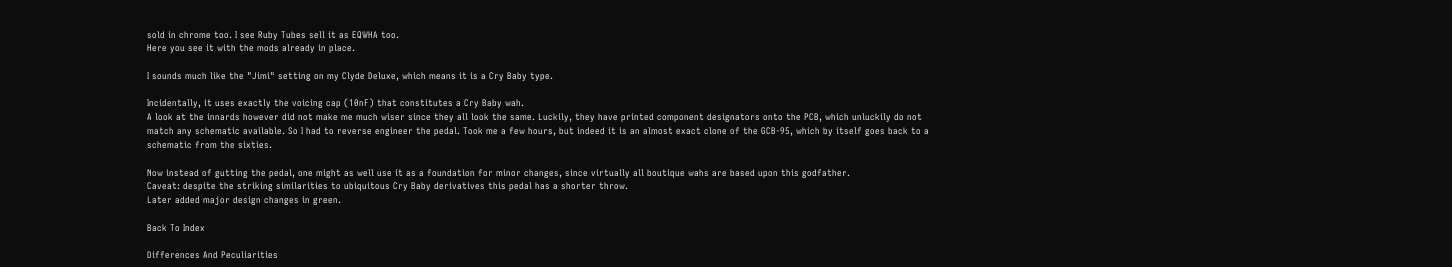sold in chrome too. I see Ruby Tubes sell it as EQWHA too.
Here you see it with the mods already in place.

I sounds much like the "Jimi" setting on my Clyde Deluxe, which means it is a Cry Baby type.

Incidentally, it uses exactly the voicing cap (10nF) that constitutes a Cry Baby wah.
A look at the innards however did not make me much wiser since they all look the same. Luckily, they have printed component designators onto the PCB, which unluckily do not match any schematic available. So I had to reverse engineer the pedal. Took me a few hours, but indeed it is an almost exact clone of the GCB-95, which by itself goes back to a schematic from the sixties.

Now instead of gutting the pedal, one might as well use it as a foundation for minor changes, since virtually all boutique wahs are based upon this godfather.
Caveat: despite the striking similarities to ubiquitous Cry Baby derivatives this pedal has a shorter throw.
Later added major design changes in green.

Back To Index

Differences And Peculiarities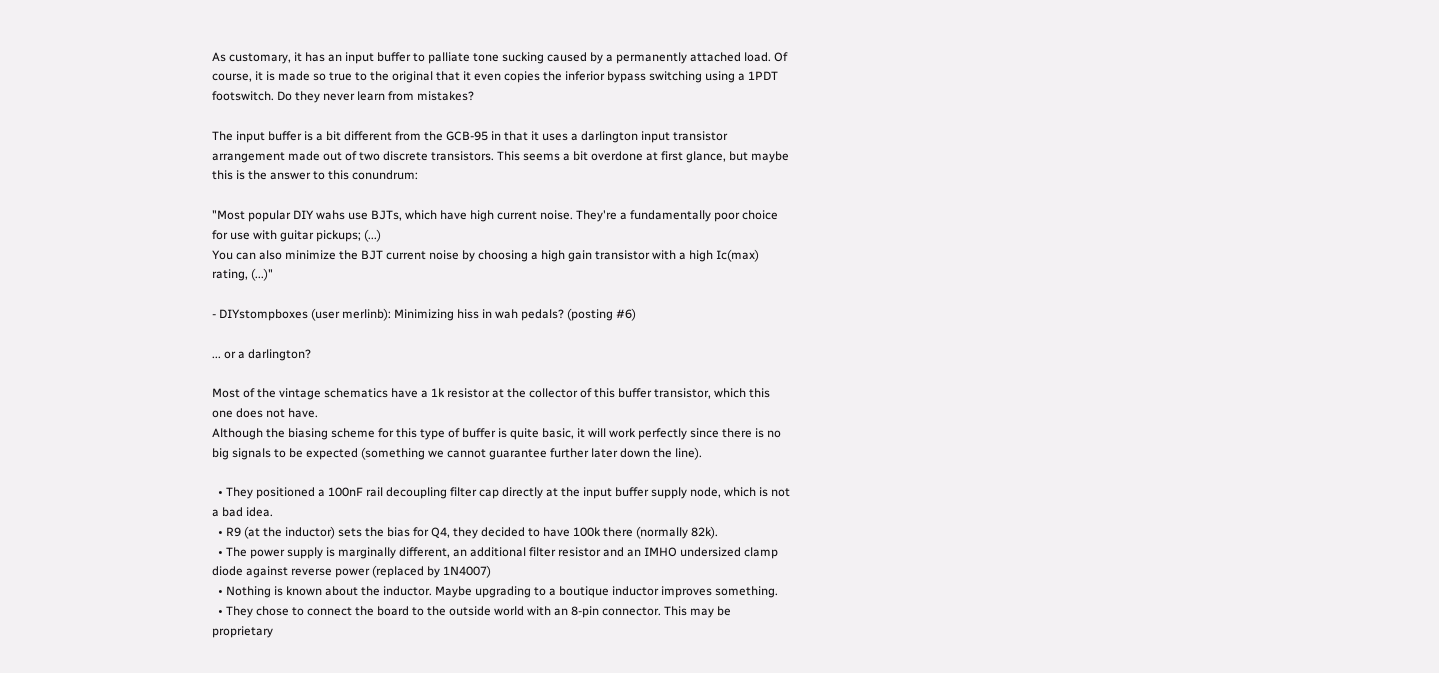As customary, it has an input buffer to palliate tone sucking caused by a permanently attached load. Of course, it is made so true to the original that it even copies the inferior bypass switching using a 1PDT footswitch. Do they never learn from mistakes?

The input buffer is a bit different from the GCB-95 in that it uses a darlington input transistor arrangement made out of two discrete transistors. This seems a bit overdone at first glance, but maybe this is the answer to this conundrum:

"Most popular DIY wahs use BJTs, which have high current noise. They're a fundamentally poor choice for use with guitar pickups; (...)
You can also minimize the BJT current noise by choosing a high gain transistor with a high Ic(max) rating, (...)"

- DIYstompboxes (user merlinb): Minimizing hiss in wah pedals? (posting #6)

... or a darlington?

Most of the vintage schematics have a 1k resistor at the collector of this buffer transistor, which this one does not have.
Although the biasing scheme for this type of buffer is quite basic, it will work perfectly since there is no big signals to be expected (something we cannot guarantee further later down the line).

  • They positioned a 100nF rail decoupling filter cap directly at the input buffer supply node, which is not a bad idea.
  • R9 (at the inductor) sets the bias for Q4, they decided to have 100k there (normally 82k).
  • The power supply is marginally different, an additional filter resistor and an IMHO undersized clamp diode against reverse power (replaced by 1N4007)
  • Nothing is known about the inductor. Maybe upgrading to a boutique inductor improves something.
  • They chose to connect the board to the outside world with an 8-pin connector. This may be proprietary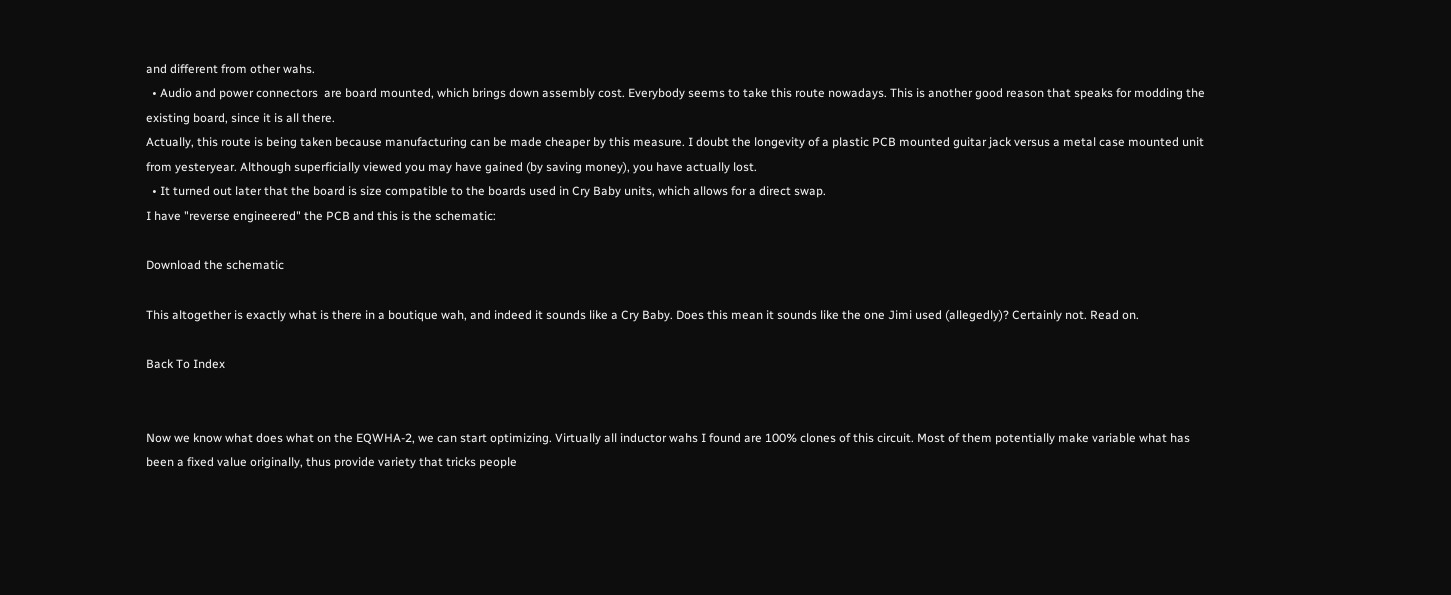and different from other wahs.
  • Audio and power connectors  are board mounted, which brings down assembly cost. Everybody seems to take this route nowadays. This is another good reason that speaks for modding the existing board, since it is all there.
Actually, this route is being taken because manufacturing can be made cheaper by this measure. I doubt the longevity of a plastic PCB mounted guitar jack versus a metal case mounted unit from yesteryear. Although superficially viewed you may have gained (by saving money), you have actually lost.
  • It turned out later that the board is size compatible to the boards used in Cry Baby units, which allows for a direct swap.
I have "reverse engineered" the PCB and this is the schematic:

Download the schematic

This altogether is exactly what is there in a boutique wah, and indeed it sounds like a Cry Baby. Does this mean it sounds like the one Jimi used (allegedly)? Certainly not. Read on.

Back To Index


Now we know what does what on the EQWHA-2, we can start optimizing. Virtually all inductor wahs I found are 100% clones of this circuit. Most of them potentially make variable what has been a fixed value originally, thus provide variety that tricks people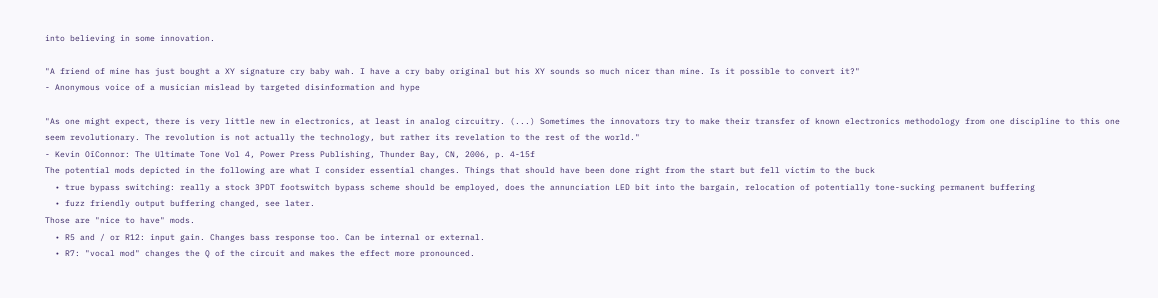into believing in some innovation.

"A friend of mine has just bought a XY signature cry baby wah. I have a cry baby original but his XY sounds so much nicer than mine. Is it possible to convert it?"
- Anonymous voice of a musician mislead by targeted disinformation and hype

"As one might expect, there is very little new in electronics, at least in analog circuitry. (...) Sometimes the innovators try to make their transfer of known electronics methodology from one discipline to this one seem revolutionary. The revolution is not actually the technology, but rather its revelation to the rest of the world."
- Kevin OīConnor: The Ultimate Tone Vol 4, Power Press Publishing, Thunder Bay, CN, 2006, p. 4-15f
The potential mods depicted in the following are what I consider essential changes. Things that should have been done right from the start but fell victim to the buck
  • true bypass switching: really a stock 3PDT footswitch bypass scheme should be employed, does the annunciation LED bit into the bargain, relocation of potentially tone-sucking permanent buffering
  • fuzz friendly output buffering changed, see later.
Those are "nice to have" mods.
  • R5 and / or R12: input gain. Changes bass response too. Can be internal or external.
  • R7: "vocal mod" changes the Q of the circuit and makes the effect more pronounced.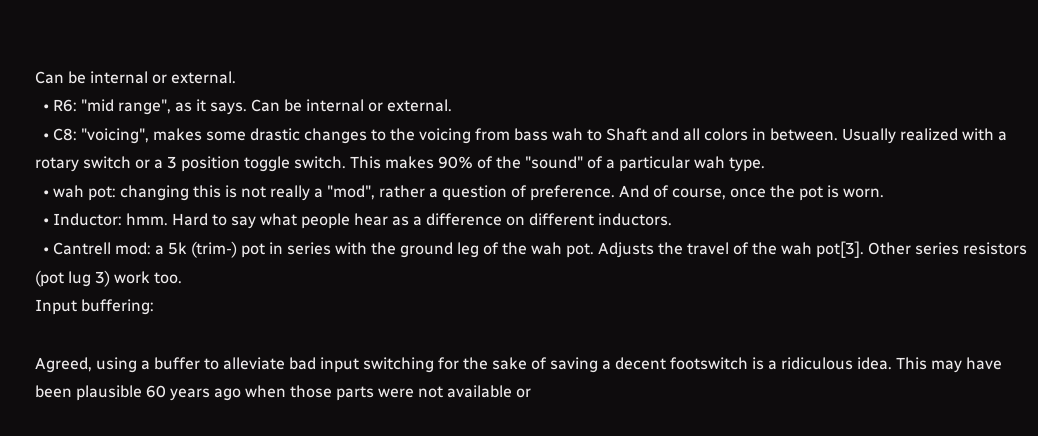Can be internal or external.
  • R6: "mid range", as it says. Can be internal or external.
  • C8: "voicing", makes some drastic changes to the voicing from bass wah to Shaft and all colors in between. Usually realized with a rotary switch or a 3 position toggle switch. This makes 90% of the "sound" of a particular wah type.
  • wah pot: changing this is not really a "mod", rather a question of preference. And of course, once the pot is worn.
  • Inductor: hmm. Hard to say what people hear as a difference on different inductors.
  • Cantrell mod: a 5k (trim-) pot in series with the ground leg of the wah pot. Adjusts the travel of the wah pot[3]. Other series resistors (pot lug 3) work too.
Input buffering:

Agreed, using a buffer to alleviate bad input switching for the sake of saving a decent footswitch is a ridiculous idea. This may have been plausible 60 years ago when those parts were not available or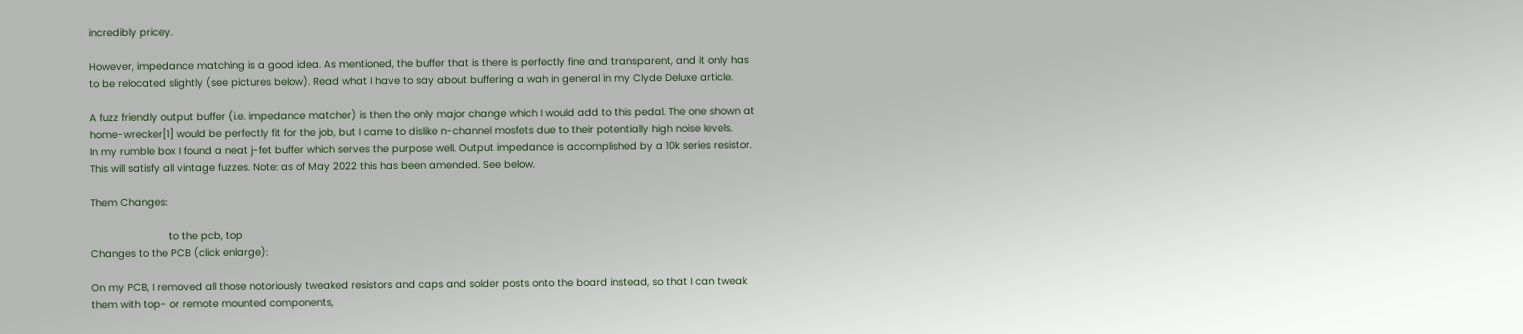incredibly pricey.

However, impedance matching is a good idea. As mentioned, the buffer that is there is perfectly fine and transparent, and it only has to be relocated slightly (see pictures below). Read what I have to say about buffering a wah in general in my Clyde Deluxe article.

A fuzz friendly output buffer (i.e. impedance matcher) is then the only major change which I would add to this pedal. The one shown at home-wrecker[1] would be perfectly fit for the job, but I came to dislike n-channel mosfets due to their potentially high noise levels.
In my rumble box I found a neat j-fet buffer which serves the purpose well. Output impedance is accomplished by a 10k series resistor. This will satisfy all vintage fuzzes. Note: as of May 2022 this has been amended. See below.

Them Changes:

                          to the pcb, top
Changes to the PCB (click enlarge):

On my PCB, I removed all those notoriously tweaked resistors and caps and solder posts onto the board instead, so that I can tweak them with top- or remote mounted components,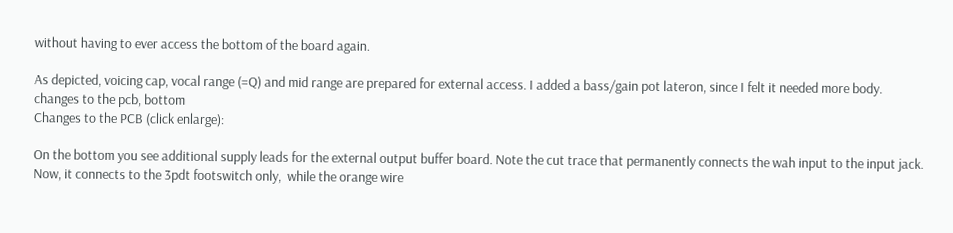without having to ever access the bottom of the board again.

As depicted, voicing cap, vocal range (=Q) and mid range are prepared for external access. I added a bass/gain pot lateron, since I felt it needed more body.
changes to the pcb, bottom
Changes to the PCB (click enlarge):

On the bottom you see additional supply leads for the external output buffer board. Note the cut trace that permanently connects the wah input to the input jack. Now, it connects to the 3pdt footswitch only,  while the orange wire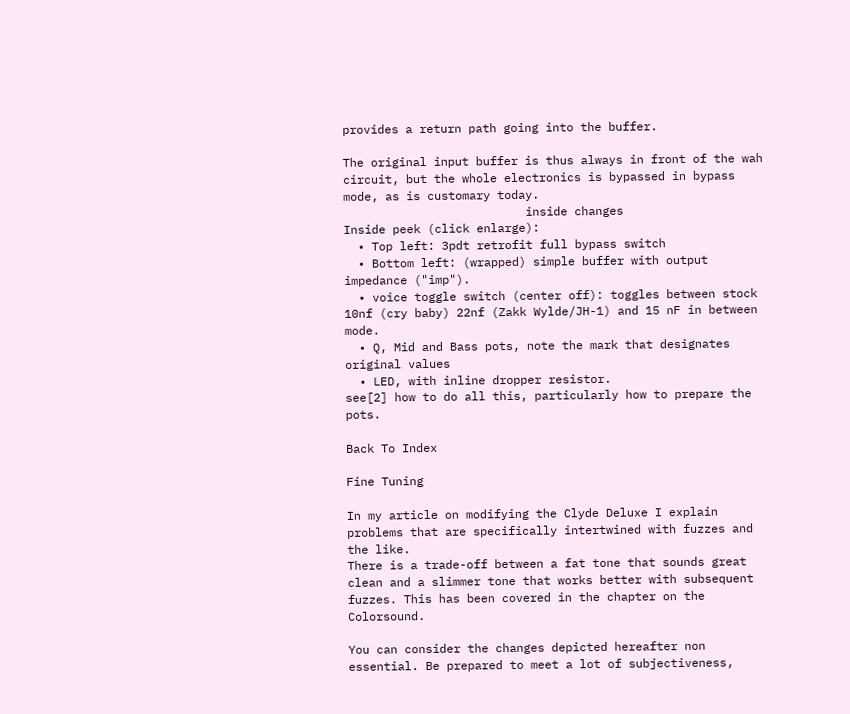provides a return path going into the buffer.

The original input buffer is thus always in front of the wah circuit, but the whole electronics is bypassed in bypass mode, as is customary today.
                          inside changes
Inside peek (click enlarge):
  • Top left: 3pdt retrofit full bypass switch
  • Bottom left: (wrapped) simple buffer with output impedance ("imp").
  • voice toggle switch (center off): toggles between stock 10nf (cry baby) 22nf (Zakk Wylde/JH-1) and 15 nF in between mode.
  • Q, Mid and Bass pots, note the mark that designates original values
  • LED, with inline dropper resistor.
see[2] how to do all this, particularly how to prepare the pots.

Back To Index

Fine Tuning

In my article on modifying the Clyde Deluxe I explain problems that are specifically intertwined with fuzzes and the like.
There is a trade-off between a fat tone that sounds great clean and a slimmer tone that works better with subsequent fuzzes. This has been covered in the chapter on the Colorsound.

You can consider the changes depicted hereafter non essential. Be prepared to meet a lot of subjectiveness,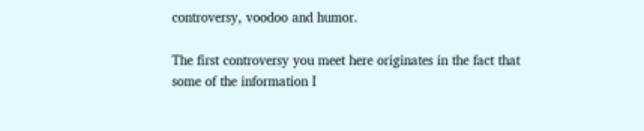controversy, voodoo and humor.

The first controversy you meet here originates in the fact that some of the information I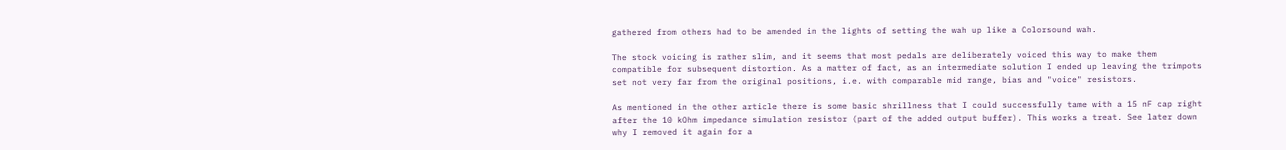gathered from others had to be amended in the lights of setting the wah up like a Colorsound wah.

The stock voicing is rather slim, and it seems that most pedals are deliberately voiced this way to make them compatible for subsequent distortion. As a matter of fact, as an intermediate solution I ended up leaving the trimpots set not very far from the original positions, i.e. with comparable mid range, bias and "voice" resistors.

As mentioned in the other article there is some basic shrillness that I could successfully tame with a 15 nF cap right after the 10 kOhm impedance simulation resistor (part of the added output buffer). This works a treat. See later down why I removed it again for a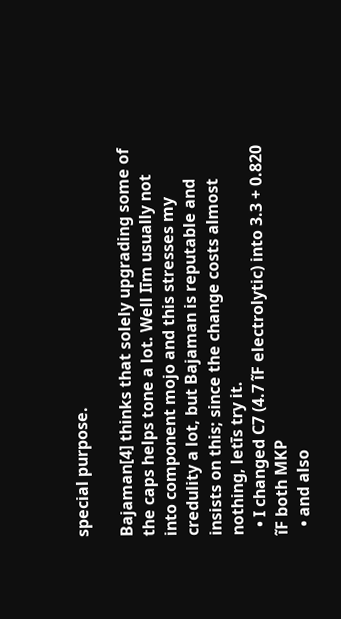special purpose.

Bajaman[4] thinks that solely upgrading some of the caps helps tone a lot. Well Iīm usually not into component mojo and this stresses my credulity a lot, but Bajaman is reputable and insists on this; since the change costs almost nothing, letīs try it.
  • I changed C7 (4.7 ĩF electrolytic) into 3.3 + 0.820 ĩF both MKP
  • and also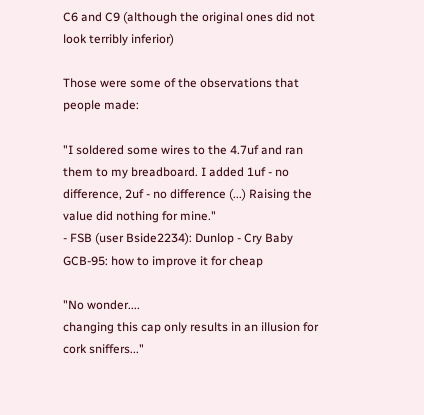C6 and C9 (although the original ones did not look terribly inferior)

Those were some of the observations that people made:

"I soldered some wires to the 4.7uf and ran them to my breadboard. I added 1uf - no difference, 2uf - no difference (...) Raising the value did nothing for mine."
- FSB (user Bside2234): Dunlop - Cry Baby GCB-95: how to improve it for cheap

"No wonder....
changing this cap only results in an illusion for cork sniffers..."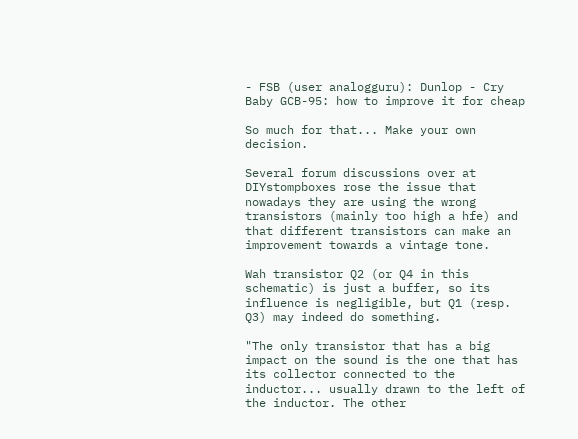- FSB (user analogguru): Dunlop - Cry Baby GCB-95: how to improve it for cheap

So much for that... Make your own decision.

Several forum discussions over at DIYstompboxes rose the issue that nowadays they are using the wrong transistors (mainly too high a hfe) and that different transistors can make an improvement towards a vintage tone.

Wah transistor Q2 (or Q4 in this schematic) is just a buffer, so its influence is negligible, but Q1 (resp. Q3) may indeed do something.

"The only transistor that has a big impact on the sound is the one that has its collector connected to the inductor... usually drawn to the left of the inductor. The other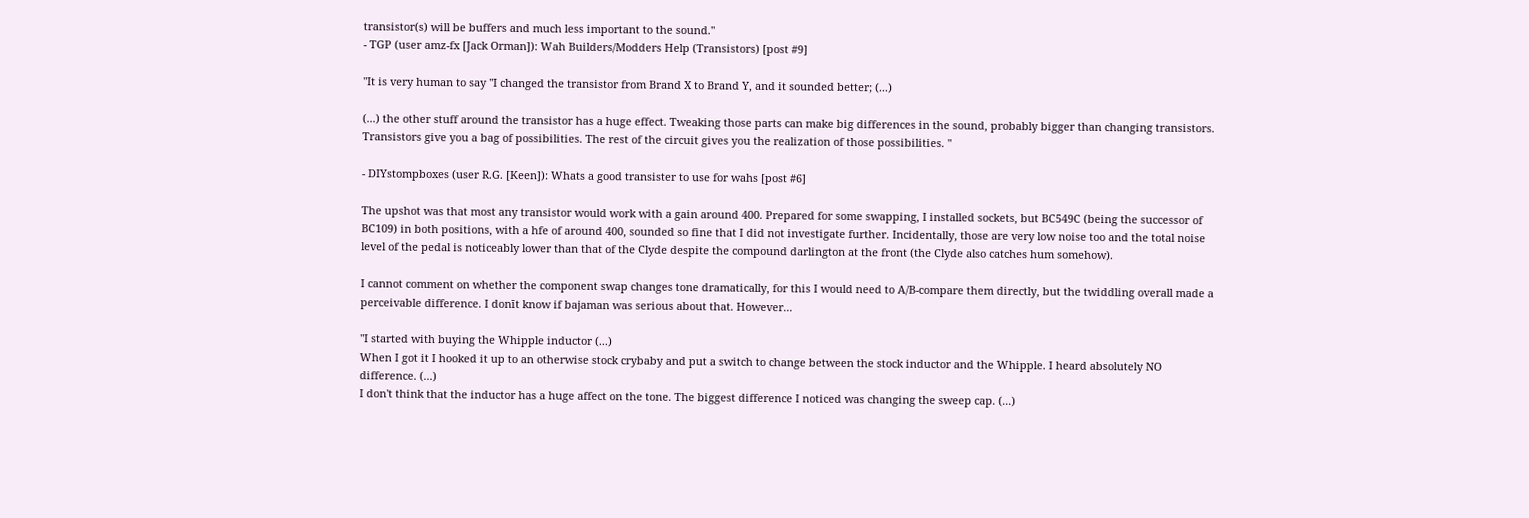transistor(s) will be buffers and much less important to the sound."
- TGP (user amz-fx [Jack Orman]): Wah Builders/Modders Help (Transistors) [post #9]

"It is very human to say "I changed the transistor from Brand X to Brand Y, and it sounded better; (...)

(...) the other stuff around the transistor has a huge effect. Tweaking those parts can make big differences in the sound, probably bigger than changing transistors.  Transistors give you a bag of possibilities. The rest of the circuit gives you the realization of those possibilities. "

- DIYstompboxes (user R.G. [Keen]): Whats a good transister to use for wahs [post #6]

The upshot was that most any transistor would work with a gain around 400. Prepared for some swapping, I installed sockets, but BC549C (being the successor of BC109) in both positions, with a hfe of around 400, sounded so fine that I did not investigate further. Incidentally, those are very low noise too and the total noise level of the pedal is noticeably lower than that of the Clyde despite the compound darlington at the front (the Clyde also catches hum somehow).

I cannot comment on whether the component swap changes tone dramatically, for this I would need to A/B-compare them directly, but the twiddling overall made a perceivable difference. I donīt know if bajaman was serious about that. However...

"I started with buying the Whipple inductor (...)
When I got it I hooked it up to an otherwise stock crybaby and put a switch to change between the stock inductor and the Whipple. I heard absolutely NO difference. (...)
I don't think that the inductor has a huge affect on the tone. The biggest difference I noticed was changing the sweep cap. (...)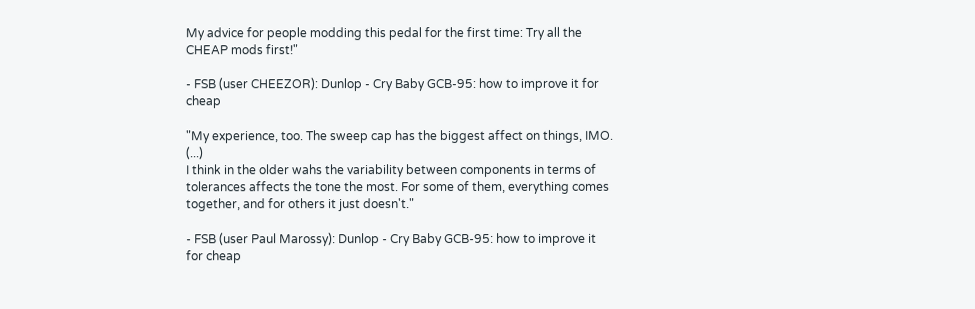My advice for people modding this pedal for the first time: Try all the CHEAP mods first!"

- FSB (user CHEEZOR): Dunlop - Cry Baby GCB-95: how to improve it for cheap

"My experience, too. The sweep cap has the biggest affect on things, IMO. (...)
I think in the older wahs the variability between components in terms of tolerances affects the tone the most. For some of them, everything comes together, and for others it just doesn't."

- FSB (user Paul Marossy): Dunlop - Cry Baby GCB-95: how to improve it for cheap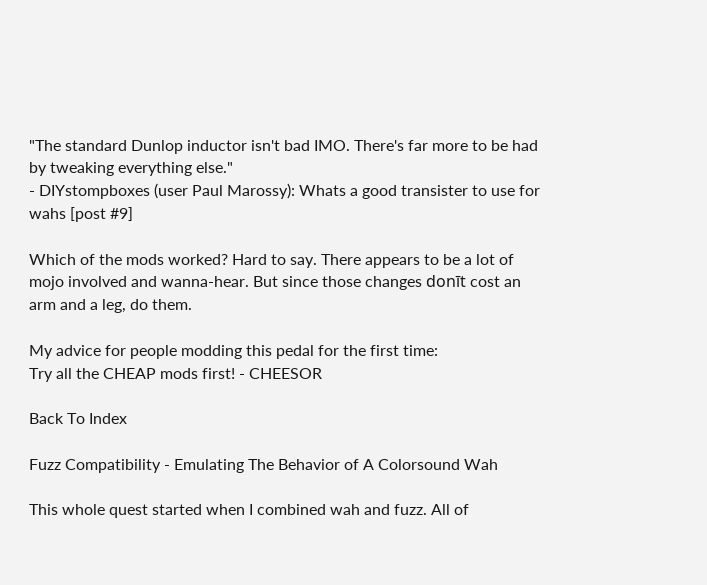"The standard Dunlop inductor isn't bad IMO. There's far more to be had by tweaking everything else."
- DIYstompboxes (user Paul Marossy): Whats a good transister to use for wahs [post #9]

Which of the mods worked? Hard to say. There appears to be a lot of mojo involved and wanna-hear. But since those changes donīt cost an arm and a leg, do them.

My advice for people modding this pedal for the first time:
Try all the CHEAP mods first! - CHEESOR

Back To Index

Fuzz Compatibility - Emulating The Behavior of A Colorsound Wah

This whole quest started when I combined wah and fuzz. All of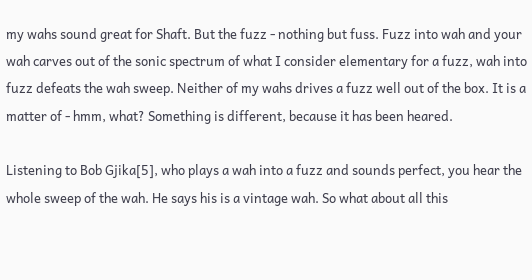my wahs sound great for Shaft. But the fuzz - nothing but fuss. Fuzz into wah and your wah carves out of the sonic spectrum of what I consider elementary for a fuzz, wah into fuzz defeats the wah sweep. Neither of my wahs drives a fuzz well out of the box. It is a matter of - hmm, what? Something is different, because it has been heared.

Listening to Bob Gjika[5], who plays a wah into a fuzz and sounds perfect, you hear the whole sweep of the wah. He says his is a vintage wah. So what about all this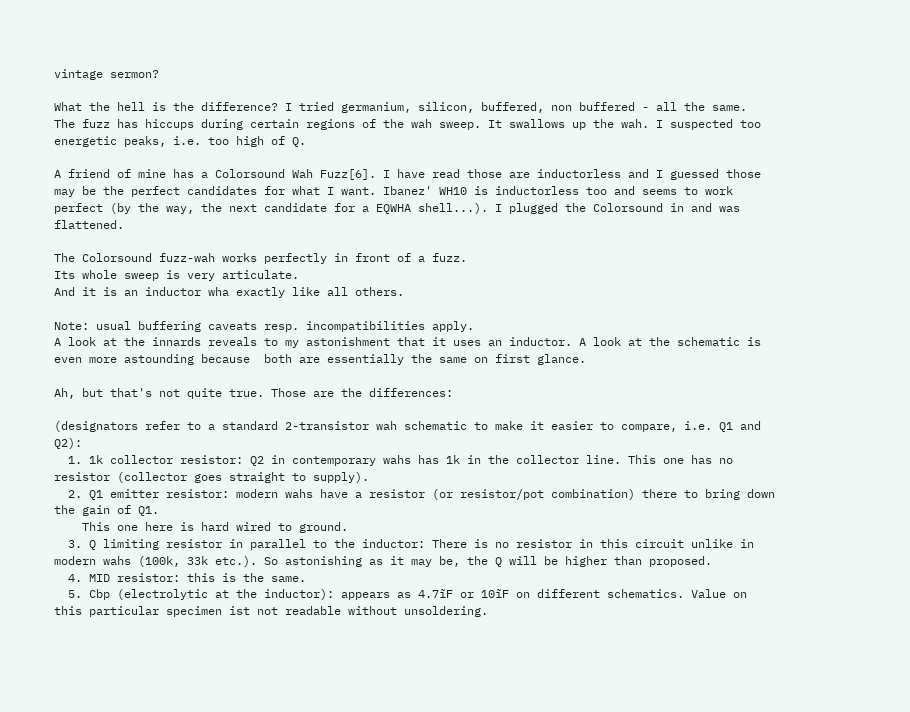vintage sermon?

What the hell is the difference? I tried germanium, silicon, buffered, non buffered - all the same.  The fuzz has hiccups during certain regions of the wah sweep. It swallows up the wah. I suspected too energetic peaks, i.e. too high of Q.

A friend of mine has a Colorsound Wah Fuzz[6]. I have read those are inductorless and I guessed those may be the perfect candidates for what I want. Ibanez' WH10 is inductorless too and seems to work perfect (by the way, the next candidate for a EQWHA shell...). I plugged the Colorsound in and was flattened.

The Colorsound fuzz-wah works perfectly in front of a fuzz.
Its whole sweep is very articulate.
And it is an inductor wha exactly like all others.

Note: usual buffering caveats resp. incompatibilities apply.
A look at the innards reveals to my astonishment that it uses an inductor. A look at the schematic is even more astounding because  both are essentially the same on first glance.

Ah, but that's not quite true. Those are the differences:

(designators refer to a standard 2-transistor wah schematic to make it easier to compare, i.e. Q1 and Q2):
  1. 1k collector resistor: Q2 in contemporary wahs has 1k in the collector line. This one has no resistor (collector goes straight to supply).
  2. Q1 emitter resistor: modern wahs have a resistor (or resistor/pot combination) there to bring down the gain of Q1.
    This one here is hard wired to ground.
  3. Q limiting resistor in parallel to the inductor: There is no resistor in this circuit unlike in modern wahs (100k, 33k etc.). So astonishing as it may be, the Q will be higher than proposed.
  4. MID resistor: this is the same.
  5. Cbp (electrolytic at the inductor): appears as 4.7ĩF or 10ĩF on different schematics. Value on this particular specimen ist not readable without unsoldering.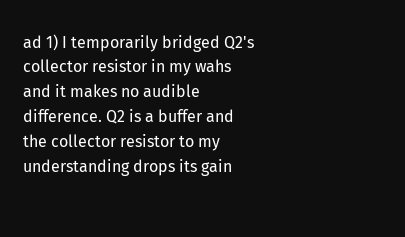ad 1) I temporarily bridged Q2's collector resistor in my wahs and it makes no audible difference. Q2 is a buffer and the collector resistor to my understanding drops its gain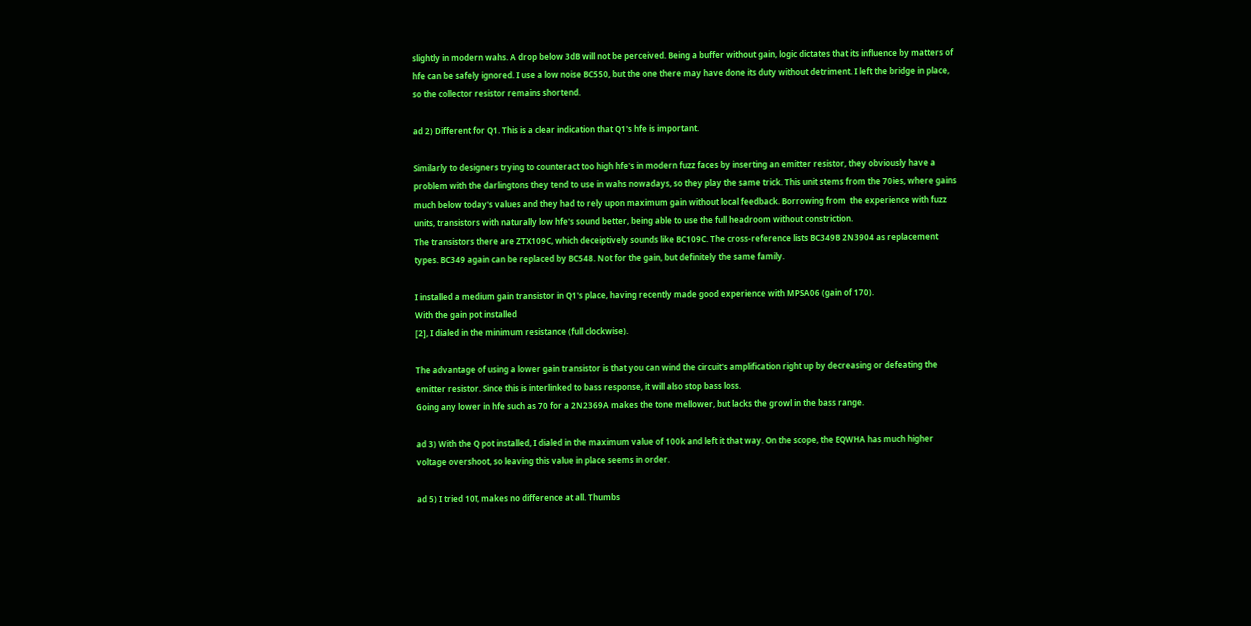slightly in modern wahs. A drop below 3dB will not be perceived. Being a buffer without gain, logic dictates that its influence by matters of hfe can be safely ignored. I use a low noise BC550, but the one there may have done its duty without detriment. I left the bridge in place, so the collector resistor remains shortend.

ad 2) Different for Q1. This is a clear indication that Q1's hfe is important.

Similarly to designers trying to counteract too high hfe's in modern fuzz faces by inserting an emitter resistor, they obviously have a problem with the darlingtons they tend to use in wahs nowadays, so they play the same trick. This unit stems from the 70ies, where gains much below today's values and they had to rely upon maximum gain without local feedback. Borrowing from  the experience with fuzz units, transistors with naturally low hfe's sound better, being able to use the full headroom without constriction.
The transistors there are ZTX109C, which deceiptively sounds like BC109C. The cross-reference lists BC349B 2N3904 as replacement types. BC349 again can be replaced by BC548. Not for the gain, but definitely the same family.

I installed a medium gain transistor in Q1's place, having recently made good experience with MPSA06 (gain of 170).
With the gain pot installed
[2], I dialed in the minimum resistance (full clockwise).

The advantage of using a lower gain transistor is that you can wind the circuit's amplification right up by decreasing or defeating the emitter resistor. Since this is interlinked to bass response, it will also stop bass loss.
Going any lower in hfe such as 70 for a 2N2369A makes the tone mellower, but lacks the growl in the bass range.

ad 3) With the Q pot installed, I dialed in the maximum value of 100k and left it that way. On the scope, the EQWHA has much higher voltage overshoot, so leaving this value in place seems in order.

ad 5) I tried 10ĩ, makes no difference at all. Thumbs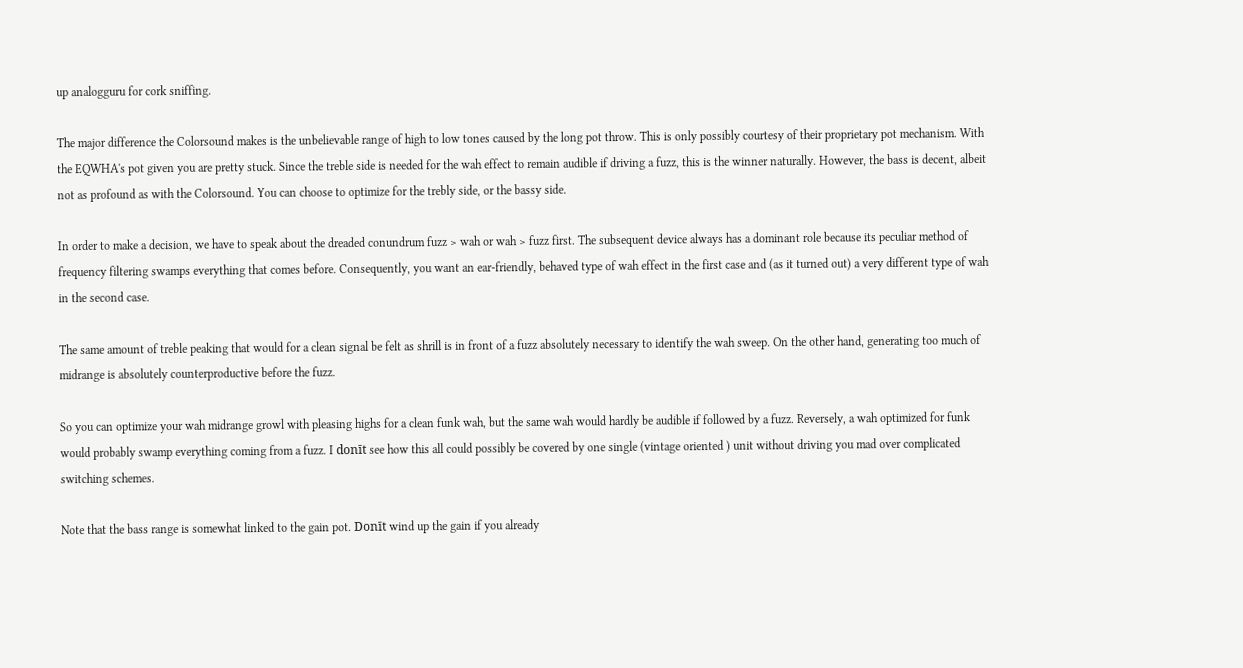up analogguru for cork sniffing.

The major difference the Colorsound makes is the unbelievable range of high to low tones caused by the long pot throw. This is only possibly courtesy of their proprietary pot mechanism. With the EQWHA's pot given you are pretty stuck. Since the treble side is needed for the wah effect to remain audible if driving a fuzz, this is the winner naturally. However, the bass is decent, albeit not as profound as with the Colorsound. You can choose to optimize for the trebly side, or the bassy side.

In order to make a decision, we have to speak about the dreaded conundrum fuzz > wah or wah > fuzz first. The subsequent device always has a dominant role because its peculiar method of frequency filtering swamps everything that comes before. Consequently, you want an ear-friendly, behaved type of wah effect in the first case and (as it turned out) a very different type of wah in the second case.

The same amount of treble peaking that would for a clean signal be felt as shrill is in front of a fuzz absolutely necessary to identify the wah sweep. On the other hand, generating too much of midrange is absolutely counterproductive before the fuzz.

So you can optimize your wah midrange growl with pleasing highs for a clean funk wah, but the same wah would hardly be audible if followed by a fuzz. Reversely, a wah optimized for funk would probably swamp everything coming from a fuzz. I donīt see how this all could possibly be covered by one single (vintage oriented ) unit without driving you mad over complicated switching schemes.

Note that the bass range is somewhat linked to the gain pot. Donīt wind up the gain if you already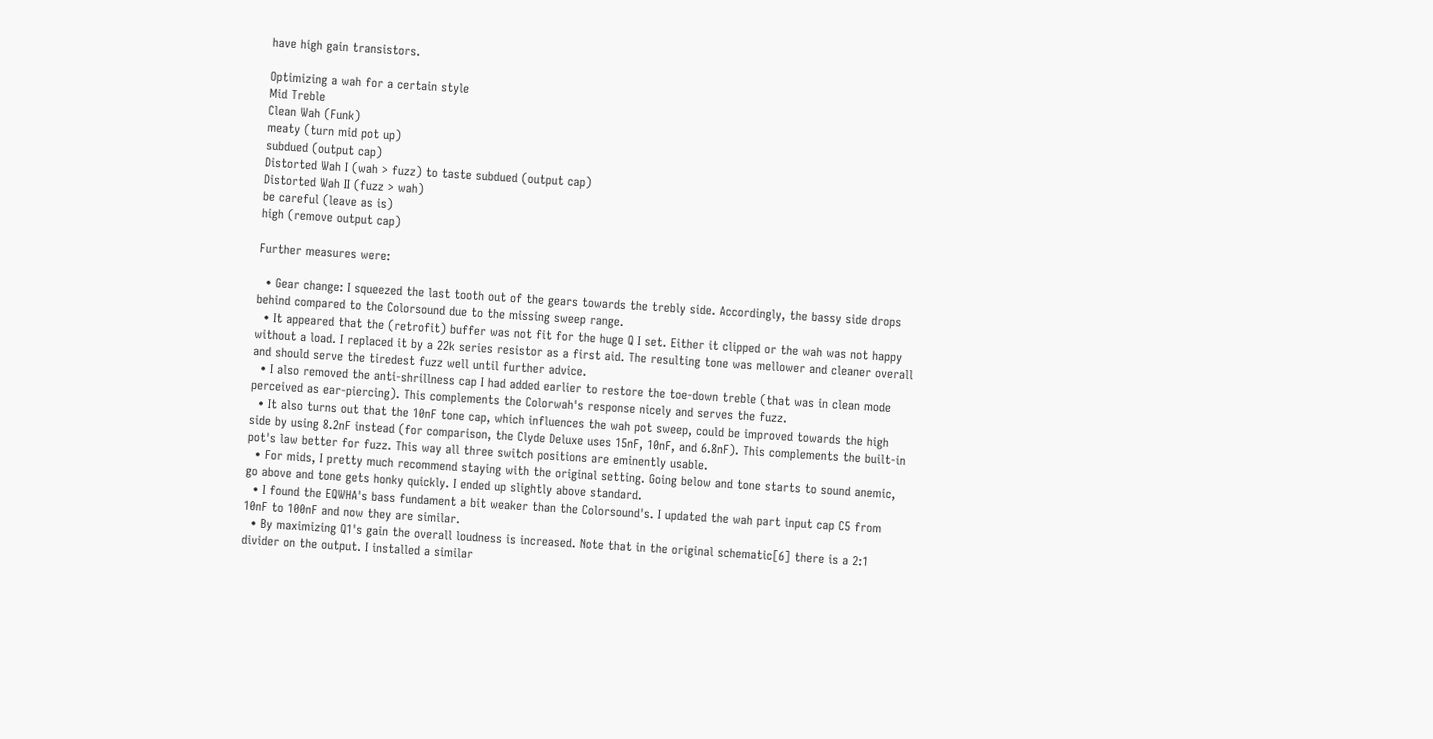have high gain transistors.

Optimizing a wah for a certain style
Mid Treble
Clean Wah (Funk)
meaty (turn mid pot up)
subdued (output cap)
Distorted Wah I (wah > fuzz) to taste subdued (output cap)
Distorted Wah II (fuzz > wah)
be careful (leave as is)
high (remove output cap)

Further measures were:

  • Gear change: I squeezed the last tooth out of the gears towards the trebly side. Accordingly, the bassy side drops behind compared to the Colorsound due to the missing sweep range.
  • It appeared that the (retrofit) buffer was not fit for the huge Q I set. Either it clipped or the wah was not happy without a load. I replaced it by a 22k series resistor as a first aid. The resulting tone was mellower and cleaner overall and should serve the tiredest fuzz well until further advice.
  • I also removed the anti-shrillness cap I had added earlier to restore the toe-down treble (that was in clean mode perceived as ear-piercing). This complements the Colorwah's response nicely and serves the fuzz.
  • It also turns out that the 10nF tone cap, which influences the wah pot sweep, could be improved towards the high side by using 8.2nF instead (for comparison, the Clyde Deluxe uses 15nF, 10nF, and 6.8nF). This complements the built-in pot's law better for fuzz. This way all three switch positions are eminently usable.
  • For mids, I pretty much recommend staying with the original setting. Going below and tone starts to sound anemic, go above and tone gets honky quickly. I ended up slightly above standard.
  • I found the EQWHA's bass fundament a bit weaker than the Colorsound's. I updated the wah part input cap C5 from 10nF to 100nF and now they are similar.
  • By maximizing Q1's gain the overall loudness is increased. Note that in the original schematic[6] there is a 2:1 divider on the output. I installed a similar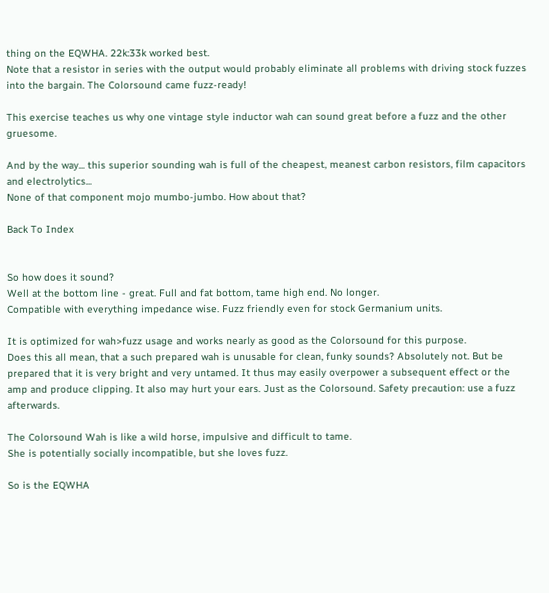thing on the EQWHA. 22k:33k worked best.
Note that a resistor in series with the output would probably eliminate all problems with driving stock fuzzes into the bargain. The Colorsound came fuzz-ready!

This exercise teaches us why one vintage style inductor wah can sound great before a fuzz and the other gruesome.

And by the way... this superior sounding wah is full of the cheapest, meanest carbon resistors, film capacitors and electrolytics...
None of that component mojo mumbo-jumbo. How about that?

Back To Index


So how does it sound?
Well at the bottom line - great. Full and fat bottom, tame high end. No longer.
Compatible with everything impedance wise. Fuzz friendly even for stock Germanium units.

It is optimized for wah>fuzz usage and works nearly as good as the Colorsound for this purpose.
Does this all mean, that a such prepared wah is unusable for clean, funky sounds? Absolutely not. But be prepared that it is very bright and very untamed. It thus may easily overpower a subsequent effect or the amp and produce clipping. It also may hurt your ears. Just as the Colorsound. Safety precaution: use a fuzz afterwards.

The Colorsound Wah is like a wild horse, impulsive and difficult to tame.
She is potentially socially incompatible, but she loves fuzz.

So is the EQWHA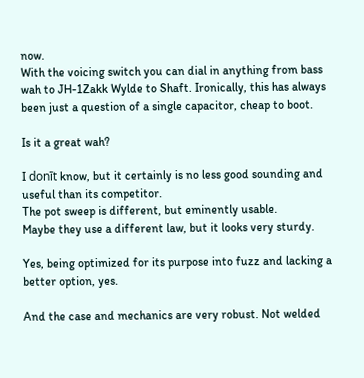now.
With the voicing switch you can dial in anything from bass wah to JH-1Zakk Wylde to Shaft. Ironically, this has always been just a question of a single capacitor, cheap to boot.

Is it a great wah?

I donīt know, but it certainly is no less good sounding and useful than its competitor.
The pot sweep is different, but eminently usable.
Maybe they use a different law, but it looks very sturdy.

Yes, being optimized for its purpose into fuzz and lacking a better option, yes.

And the case and mechanics are very robust. Not welded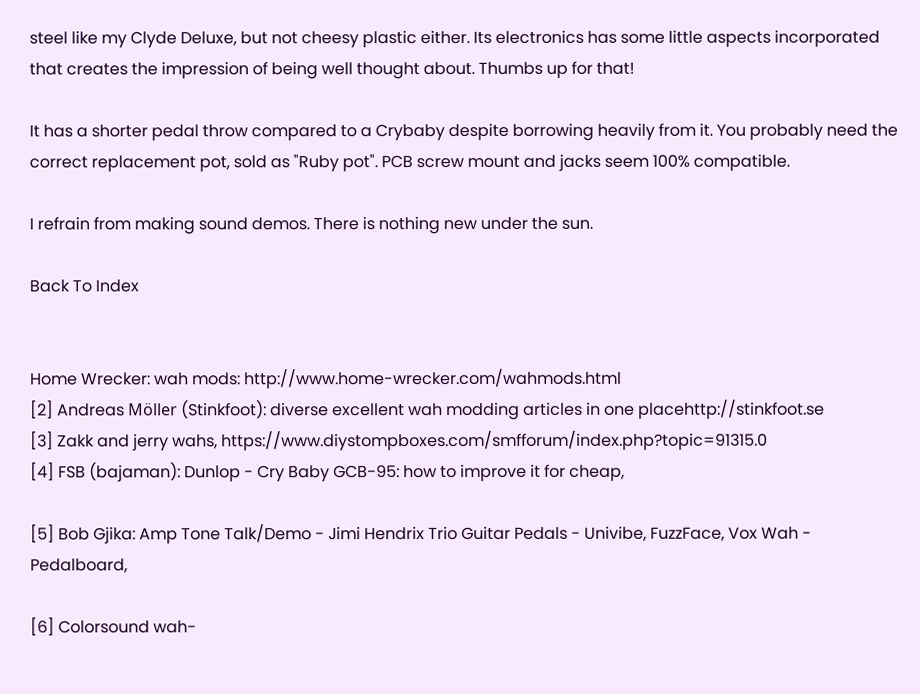steel like my Clyde Deluxe, but not cheesy plastic either. Its electronics has some little aspects incorporated that creates the impression of being well thought about. Thumbs up for that!

It has a shorter pedal throw compared to a Crybaby despite borrowing heavily from it. You probably need the correct replacement pot, sold as "Ruby pot". PCB screw mount and jacks seem 100% compatible.

I refrain from making sound demos. There is nothing new under the sun.

Back To Index


Home Wrecker: wah mods: http://www.home-wrecker.com/wahmods.html
[2] Andreas Möller (Stinkfoot): diverse excellent wah modding articles in one placehttp://stinkfoot.se
[3] Zakk and jerry wahs, https://www.diystompboxes.com/smfforum/index.php?topic=91315.0
[4] FSB (bajaman): Dunlop - Cry Baby GCB-95: how to improve it for cheap,

[5] Bob Gjika: Amp Tone Talk/Demo - Jimi Hendrix Trio Guitar Pedals - Univibe, FuzzFace, Vox Wah - Pedalboard,

[6] Colorsound wah-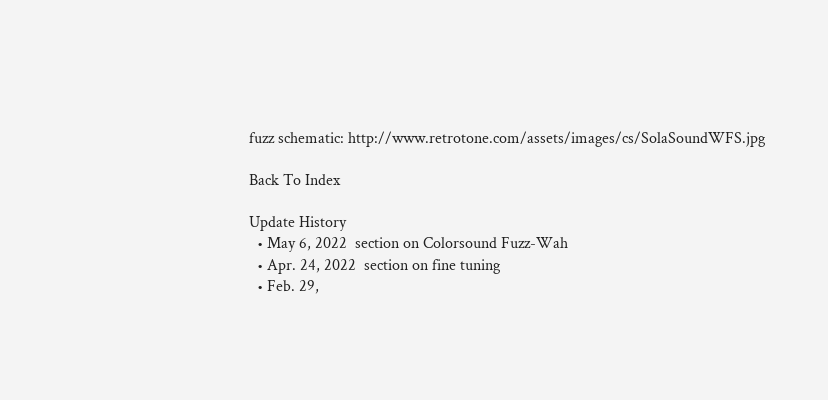fuzz schematic: http://www.retrotone.com/assets/images/cs/SolaSoundWFS.jpg

Back To Index

Update History
  • May 6, 2022  section on Colorsound Fuzz-Wah
  • Apr. 24, 2022  section on fine tuning
  • Feb. 29,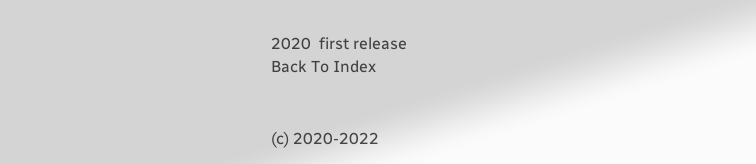2020  first release
Back To Index


(c) 2020-2022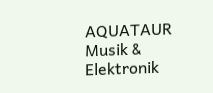AQUATAUR Musik & Elektronik